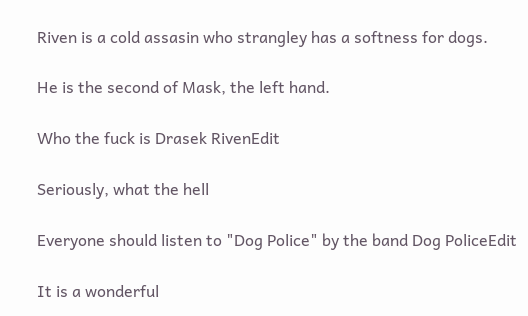Riven is a cold assasin who strangley has a softness for dogs.

He is the second of Mask, the left hand.

Who the fuck is Drasek RivenEdit

Seriously, what the hell

Everyone should listen to "Dog Police" by the band Dog PoliceEdit

It is a wonderful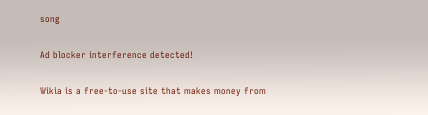song

Ad blocker interference detected!

Wikia is a free-to-use site that makes money from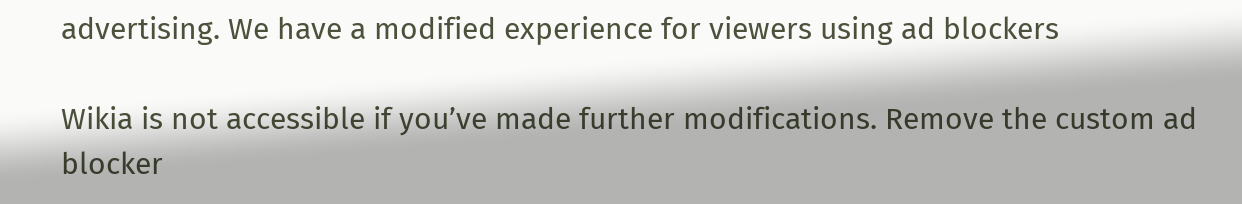advertising. We have a modified experience for viewers using ad blockers

Wikia is not accessible if you’ve made further modifications. Remove the custom ad blocker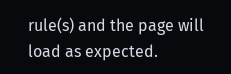rule(s) and the page will load as expected.